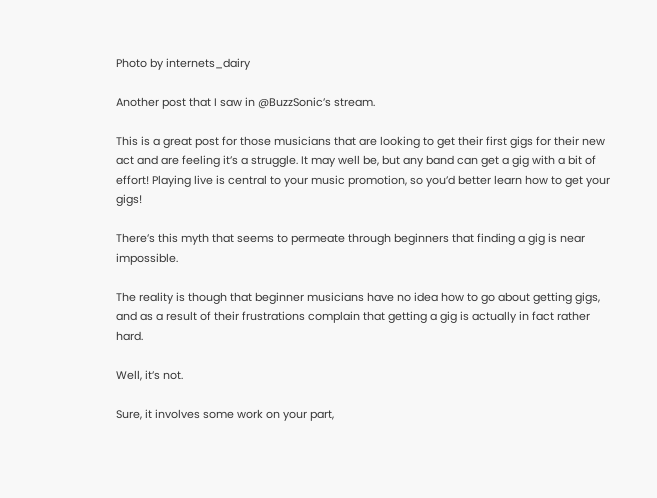Photo by internets_dairy

Another post that I saw in @BuzzSonic’s stream.

This is a great post for those musicians that are looking to get their first gigs for their new act and are feeling it’s a struggle. It may well be, but any band can get a gig with a bit of effort! Playing live is central to your music promotion, so you’d better learn how to get your gigs!

There’s this myth that seems to permeate through beginners that finding a gig is near impossible.

The reality is though that beginner musicians have no idea how to go about getting gigs, and as a result of their frustrations complain that getting a gig is actually in fact rather hard.

Well, it’s not.

Sure, it involves some work on your part,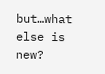but…what else is new?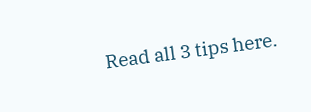Read all 3 tips here.